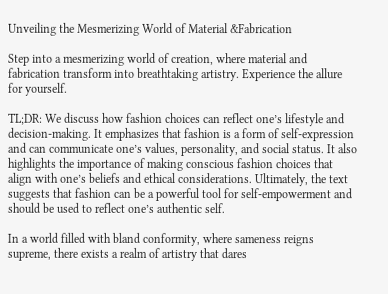Unveiling the Mesmerizing World of Material &Fabrication

Step into a mesmerizing world of creation, where material and fabrication transform into breathtaking artistry. Experience the allure for yourself.

TL;DR: We discuss how fashion choices can reflect one’s lifestyle and decision-making. It emphasizes that fashion is a form of self-expression and can communicate one’s values, personality, and social status. It also highlights the importance of making conscious fashion choices that align with one’s beliefs and ethical considerations. Ultimately, the text suggests that fashion can be a powerful tool for self-empowerment and should be used to reflect one’s authentic self.

In a world filled with bland conformity, where sameness reigns supreme, there exists a realm of artistry that dares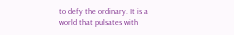to defy the ordinary. It is a world that pulsates with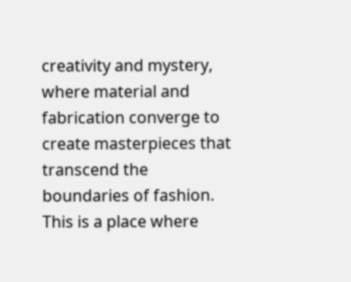creativity and mystery, where material and fabrication converge to create masterpieces that transcend the boundaries of fashion. This is a place where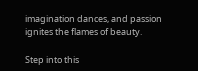imagination dances, and passion ignites the flames of beauty.

Step into this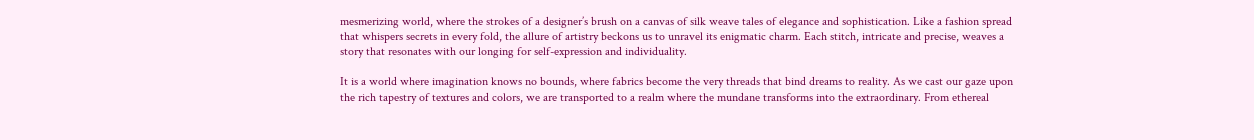mesmerizing world, where the strokes of a designer’s brush on a canvas of silk weave tales of elegance and sophistication. Like a fashion spread that whispers secrets in every fold, the allure of artistry beckons us to unravel its enigmatic charm. Each stitch, intricate and precise, weaves a story that resonates with our longing for self-expression and individuality.

It is a world where imagination knows no bounds, where fabrics become the very threads that bind dreams to reality. As we cast our gaze upon the rich tapestry of textures and colors, we are transported to a realm where the mundane transforms into the extraordinary. From ethereal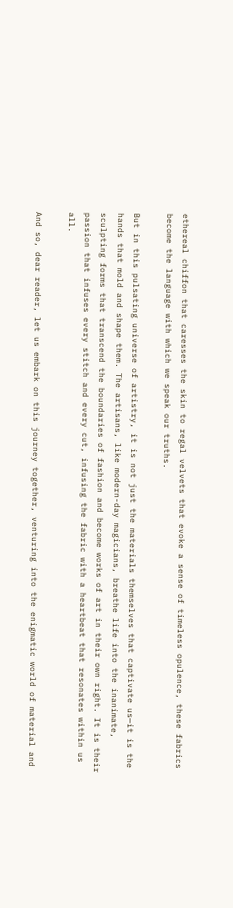ethereal chiffon that caresses the skin to regal velvets that evoke a sense of timeless opulence, these fabrics become the language with which we speak our truths.

But in this pulsating universe of artistry, it is not just the materials themselves that captivate us—it is the hands that mold and shape them. The artisans, like modern-day magicians, breathe life into the inanimate, sculpting forms that transcend the boundaries of fashion and become works of art in their own right. It is their passion that infuses every stitch and every cut, infusing the fabric with a heartbeat that resonates within us all.

And so, dear reader, let us embark on this journey together, venturing into the enigmatic world of material and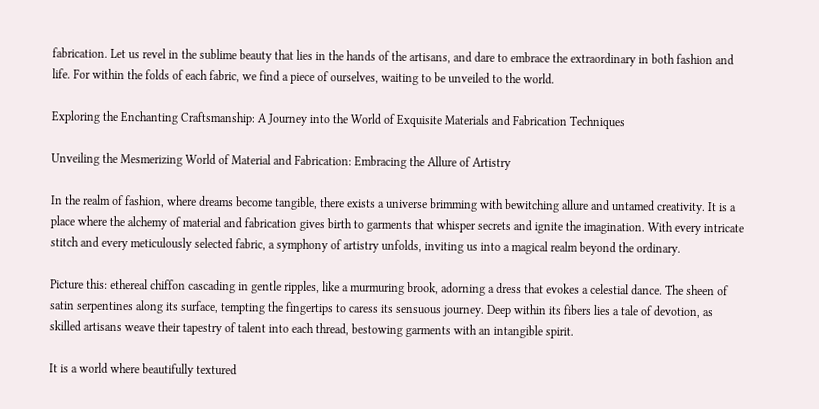fabrication. Let us revel in the sublime beauty that lies in the hands of the artisans, and dare to embrace the extraordinary in both fashion and life. For within the folds of each fabric, we find a piece of ourselves, waiting to be unveiled to the world.

Exploring the Enchanting Craftsmanship: A Journey into the World of Exquisite Materials and Fabrication Techniques

Unveiling the Mesmerizing World of Material and Fabrication: Embracing the Allure of Artistry

In the realm of fashion, where dreams become tangible, there exists a universe brimming with bewitching allure and untamed creativity. It is a place where the alchemy of material and fabrication gives birth to garments that whisper secrets and ignite the imagination. With every intricate stitch and every meticulously selected fabric, a symphony of artistry unfolds, inviting us into a magical realm beyond the ordinary.

Picture this: ethereal chiffon cascading in gentle ripples, like a murmuring brook, adorning a dress that evokes a celestial dance. The sheen of satin serpentines along its surface, tempting the fingertips to caress its sensuous journey. Deep within its fibers lies a tale of devotion, as skilled artisans weave their tapestry of talent into each thread, bestowing garments with an intangible spirit.

It is a world where beautifully textured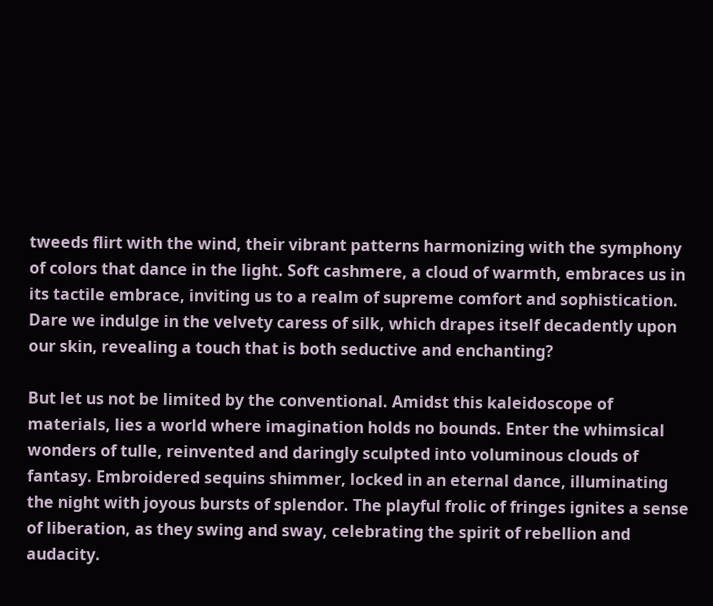tweeds flirt with the wind, their vibrant patterns harmonizing with the symphony of colors that dance in the light. Soft cashmere, a cloud of warmth, embraces us in its tactile embrace, inviting us to a realm of supreme comfort and sophistication. Dare we indulge in the velvety caress of silk, which drapes itself decadently upon our skin, revealing a touch that is both seductive and enchanting?

But let us not be limited by the conventional. Amidst this kaleidoscope of materials, lies a world where imagination holds no bounds. Enter the whimsical wonders of tulle, reinvented and daringly sculpted into voluminous clouds of fantasy. Embroidered sequins shimmer, locked in an eternal dance, illuminating the night with joyous bursts of splendor. The playful frolic of fringes ignites a sense of liberation, as they swing and sway, celebrating the spirit of rebellion and audacity.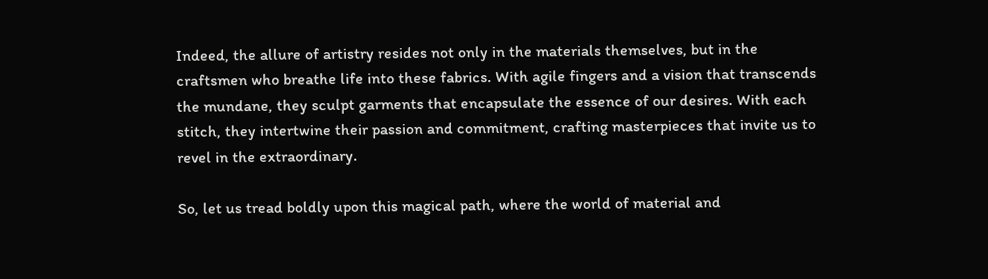Indeed, the allure of artistry resides not only in the materials themselves, but in the craftsmen who breathe life into these fabrics. With agile fingers and a vision that transcends the mundane, they sculpt garments that encapsulate the essence of our desires. With each stitch, they intertwine their passion and commitment, crafting masterpieces that invite us to revel in the extraordinary.

So, let us tread boldly upon this magical path, where the world of material and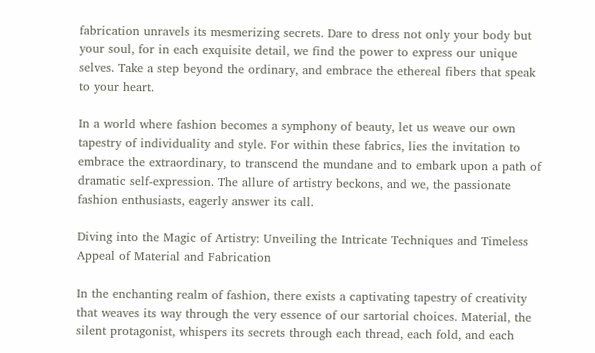fabrication unravels its mesmerizing secrets. Dare to dress not only your body but your soul, for in each exquisite detail, we find the power to express our unique selves. Take a step beyond the ordinary, and embrace the ethereal fibers that speak to your heart.

In a world where fashion becomes a symphony of beauty, let us weave our own tapestry of individuality and style. For within these fabrics, lies the invitation to embrace the extraordinary, to transcend the mundane and to embark upon a path of dramatic self-expression. The allure of artistry beckons, and we, the passionate fashion enthusiasts, eagerly answer its call.

Diving into the Magic of Artistry: Unveiling the Intricate Techniques and Timeless Appeal of Material and Fabrication

In the enchanting realm of fashion, there exists a captivating tapestry of creativity that weaves its way through the very essence of our sartorial choices. Material, the silent protagonist, whispers its secrets through each thread, each fold, and each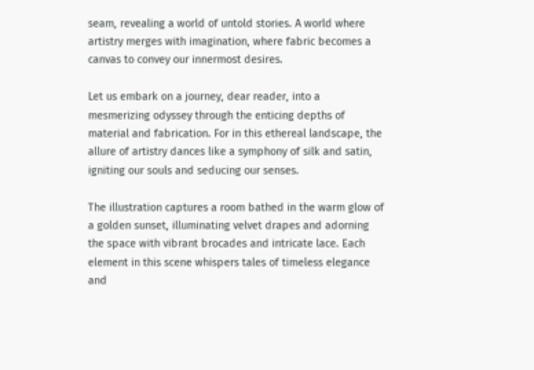seam, revealing a world of untold stories. A world where artistry merges with imagination, where fabric becomes a canvas to convey our innermost desires.

Let us embark on a journey, dear reader, into a mesmerizing odyssey through the enticing depths of material and fabrication. For in this ethereal landscape, the allure of artistry dances like a symphony of silk and satin, igniting our souls and seducing our senses.

The illustration captures a room bathed in the warm glow of a golden sunset, illuminating velvet drapes and adorning the space with vibrant brocades and intricate lace. Each element in this scene whispers tales of timeless elegance and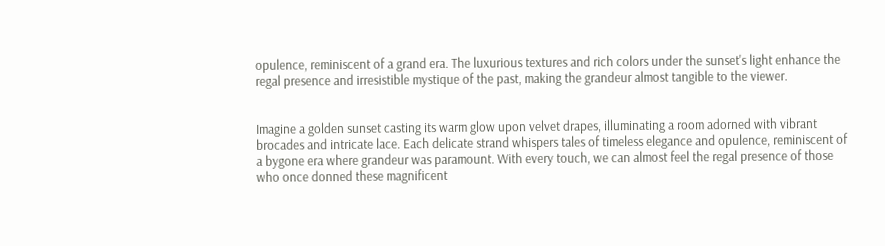opulence, reminiscent of a grand era. The luxurious textures and rich colors under the sunset's light enhance the regal presence and irresistible mystique of the past, making the grandeur almost tangible to the viewer.


Imagine a golden sunset casting its warm glow upon velvet drapes, illuminating a room adorned with vibrant brocades and intricate lace. Each delicate strand whispers tales of timeless elegance and opulence, reminiscent of a bygone era where grandeur was paramount. With every touch, we can almost feel the regal presence of those who once donned these magnificent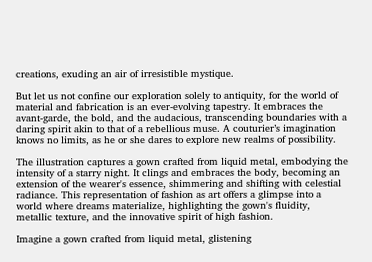creations, exuding an air of irresistible mystique.

But let us not confine our exploration solely to antiquity, for the world of material and fabrication is an ever-evolving tapestry. It embraces the avant-garde, the bold, and the audacious, transcending boundaries with a daring spirit akin to that of a rebellious muse. A couturier’s imagination knows no limits, as he or she dares to explore new realms of possibility.

The illustration captures a gown crafted from liquid metal, embodying the intensity of a starry night. It clings and embraces the body, becoming an extension of the wearer's essence, shimmering and shifting with celestial radiance. This representation of fashion as art offers a glimpse into a world where dreams materialize, highlighting the gown's fluidity, metallic texture, and the innovative spirit of high fashion.

Imagine a gown crafted from liquid metal, glistening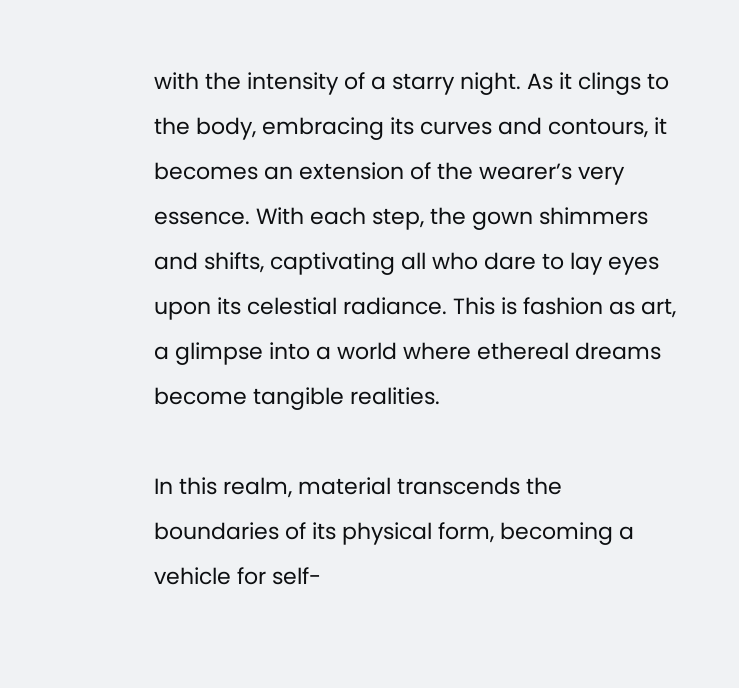with the intensity of a starry night. As it clings to the body, embracing its curves and contours, it becomes an extension of the wearer’s very essence. With each step, the gown shimmers and shifts, captivating all who dare to lay eyes upon its celestial radiance. This is fashion as art, a glimpse into a world where ethereal dreams become tangible realities.

In this realm, material transcends the boundaries of its physical form, becoming a vehicle for self-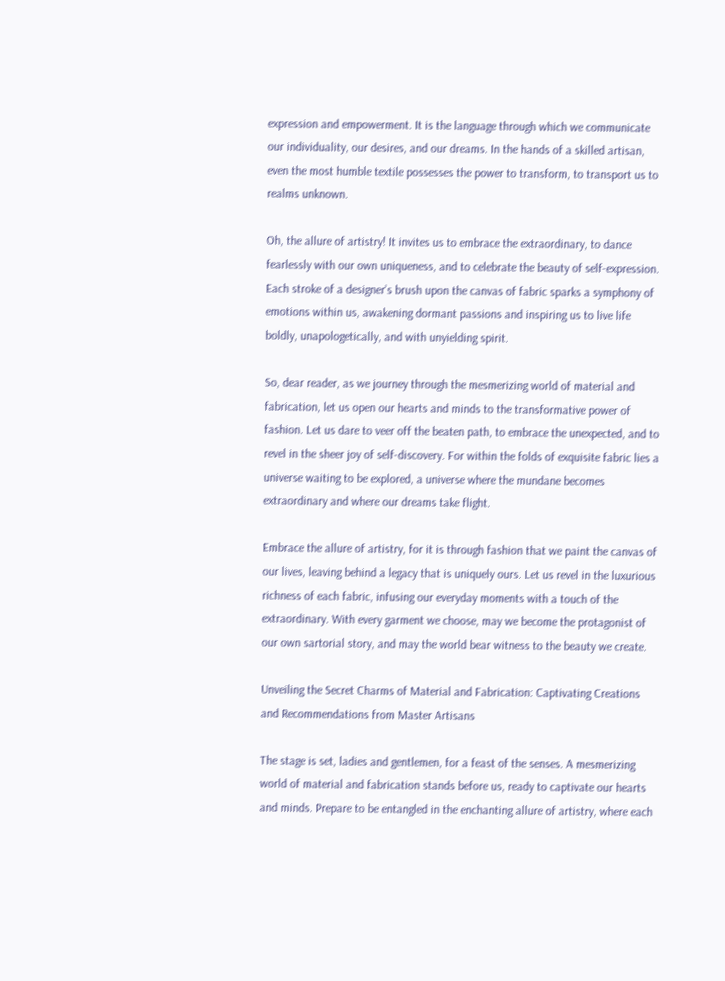expression and empowerment. It is the language through which we communicate our individuality, our desires, and our dreams. In the hands of a skilled artisan, even the most humble textile possesses the power to transform, to transport us to realms unknown.

Oh, the allure of artistry! It invites us to embrace the extraordinary, to dance fearlessly with our own uniqueness, and to celebrate the beauty of self-expression. Each stroke of a designer’s brush upon the canvas of fabric sparks a symphony of emotions within us, awakening dormant passions and inspiring us to live life boldly, unapologetically, and with unyielding spirit.

So, dear reader, as we journey through the mesmerizing world of material and fabrication, let us open our hearts and minds to the transformative power of fashion. Let us dare to veer off the beaten path, to embrace the unexpected, and to revel in the sheer joy of self-discovery. For within the folds of exquisite fabric lies a universe waiting to be explored, a universe where the mundane becomes extraordinary and where our dreams take flight.

Embrace the allure of artistry, for it is through fashion that we paint the canvas of our lives, leaving behind a legacy that is uniquely ours. Let us revel in the luxurious richness of each fabric, infusing our everyday moments with a touch of the extraordinary. With every garment we choose, may we become the protagonist of our own sartorial story, and may the world bear witness to the beauty we create.

Unveiling the Secret Charms of Material and Fabrication: Captivating Creations and Recommendations from Master Artisans

The stage is set, ladies and gentlemen, for a feast of the senses. A mesmerizing world of material and fabrication stands before us, ready to captivate our hearts and minds. Prepare to be entangled in the enchanting allure of artistry, where each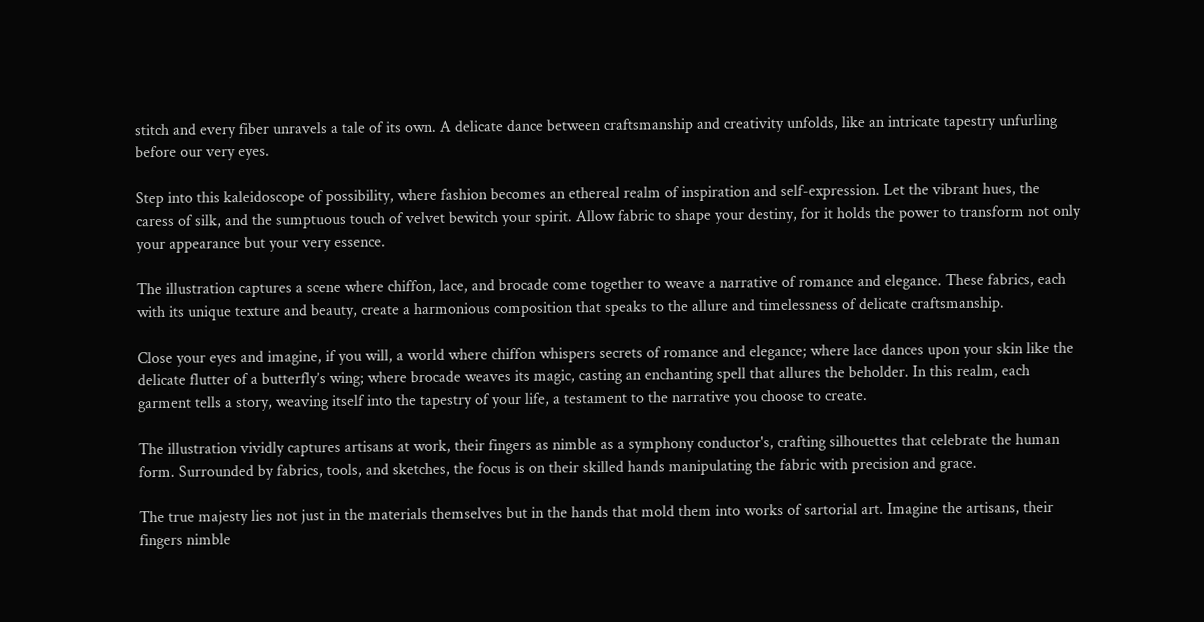stitch and every fiber unravels a tale of its own. A delicate dance between craftsmanship and creativity unfolds, like an intricate tapestry unfurling before our very eyes.

Step into this kaleidoscope of possibility, where fashion becomes an ethereal realm of inspiration and self-expression. Let the vibrant hues, the caress of silk, and the sumptuous touch of velvet bewitch your spirit. Allow fabric to shape your destiny, for it holds the power to transform not only your appearance but your very essence.

The illustration captures a scene where chiffon, lace, and brocade come together to weave a narrative of romance and elegance. These fabrics, each with its unique texture and beauty, create a harmonious composition that speaks to the allure and timelessness of delicate craftsmanship.

Close your eyes and imagine, if you will, a world where chiffon whispers secrets of romance and elegance; where lace dances upon your skin like the delicate flutter of a butterfly’s wing; where brocade weaves its magic, casting an enchanting spell that allures the beholder. In this realm, each garment tells a story, weaving itself into the tapestry of your life, a testament to the narrative you choose to create.

The illustration vividly captures artisans at work, their fingers as nimble as a symphony conductor's, crafting silhouettes that celebrate the human form. Surrounded by fabrics, tools, and sketches, the focus is on their skilled hands manipulating the fabric with precision and grace.

The true majesty lies not just in the materials themselves but in the hands that mold them into works of sartorial art. Imagine the artisans, their fingers nimble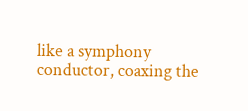like a symphony conductor, coaxing the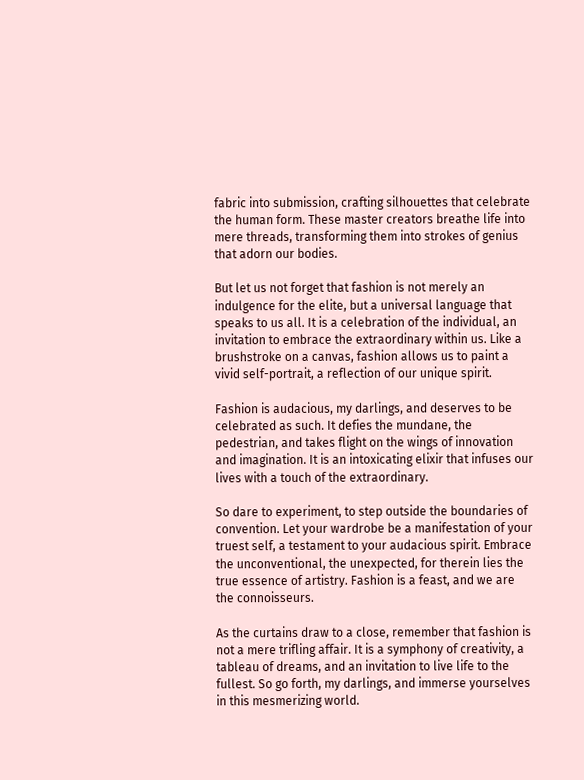fabric into submission, crafting silhouettes that celebrate the human form. These master creators breathe life into mere threads, transforming them into strokes of genius that adorn our bodies.

But let us not forget that fashion is not merely an indulgence for the elite, but a universal language that speaks to us all. It is a celebration of the individual, an invitation to embrace the extraordinary within us. Like a brushstroke on a canvas, fashion allows us to paint a vivid self-portrait, a reflection of our unique spirit.

Fashion is audacious, my darlings, and deserves to be celebrated as such. It defies the mundane, the pedestrian, and takes flight on the wings of innovation and imagination. It is an intoxicating elixir that infuses our lives with a touch of the extraordinary.

So dare to experiment, to step outside the boundaries of convention. Let your wardrobe be a manifestation of your truest self, a testament to your audacious spirit. Embrace the unconventional, the unexpected, for therein lies the true essence of artistry. Fashion is a feast, and we are the connoisseurs.

As the curtains draw to a close, remember that fashion is not a mere trifling affair. It is a symphony of creativity, a tableau of dreams, and an invitation to live life to the fullest. So go forth, my darlings, and immerse yourselves in this mesmerizing world.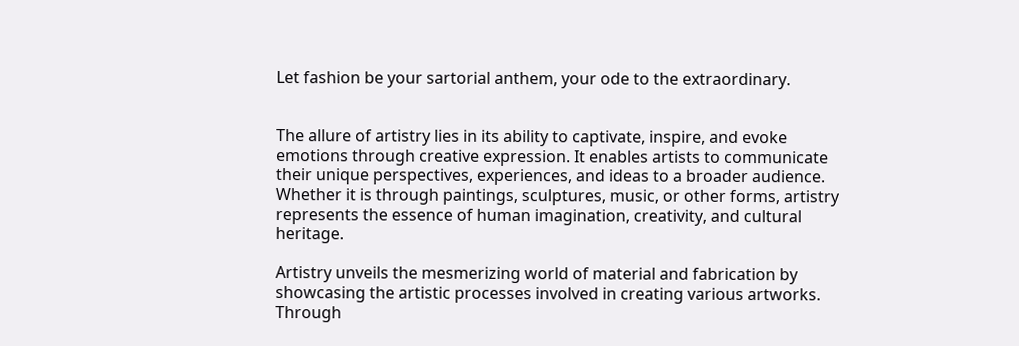Let fashion be your sartorial anthem, your ode to the extraordinary.


The allure of artistry lies in its ability to captivate, inspire, and evoke emotions through creative expression. It enables artists to communicate their unique perspectives, experiences, and ideas to a broader audience. Whether it is through paintings, sculptures, music, or other forms, artistry represents the essence of human imagination, creativity, and cultural heritage.

Artistry unveils the mesmerizing world of material and fabrication by showcasing the artistic processes involved in creating various artworks. Through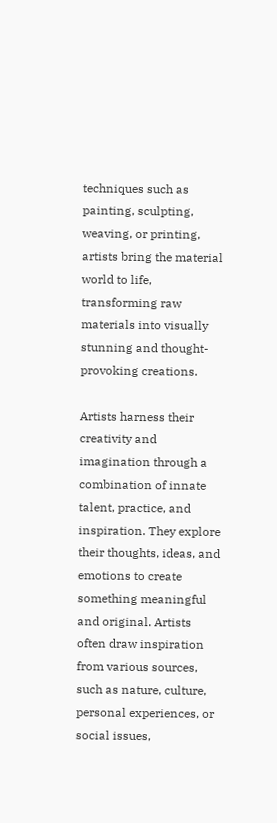techniques such as painting, sculpting, weaving, or printing, artists bring the material world to life, transforming raw materials into visually stunning and thought-provoking creations.

Artists harness their creativity and imagination through a combination of innate talent, practice, and inspiration. They explore their thoughts, ideas, and emotions to create something meaningful and original. Artists often draw inspiration from various sources, such as nature, culture, personal experiences, or social issues,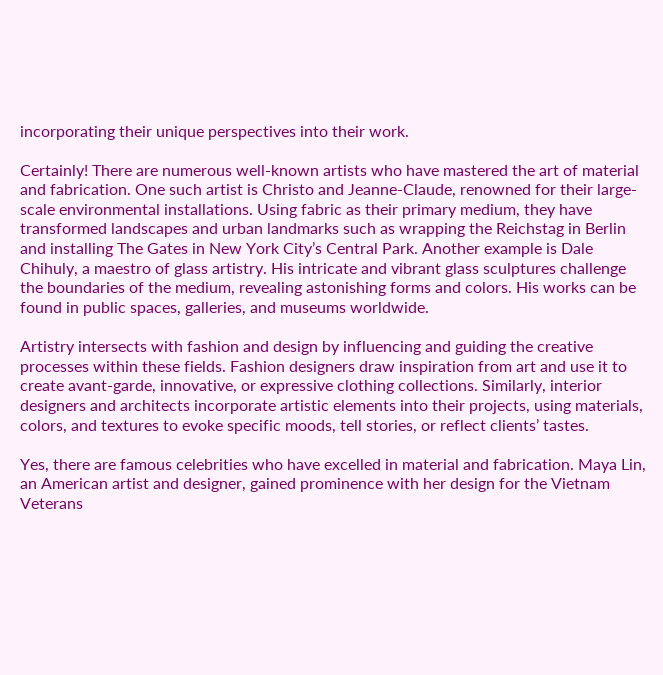incorporating their unique perspectives into their work.

Certainly! There are numerous well-known artists who have mastered the art of material and fabrication. One such artist is Christo and Jeanne-Claude, renowned for their large-scale environmental installations. Using fabric as their primary medium, they have transformed landscapes and urban landmarks such as wrapping the Reichstag in Berlin and installing The Gates in New York City’s Central Park. Another example is Dale Chihuly, a maestro of glass artistry. His intricate and vibrant glass sculptures challenge the boundaries of the medium, revealing astonishing forms and colors. His works can be found in public spaces, galleries, and museums worldwide.

Artistry intersects with fashion and design by influencing and guiding the creative processes within these fields. Fashion designers draw inspiration from art and use it to create avant-garde, innovative, or expressive clothing collections. Similarly, interior designers and architects incorporate artistic elements into their projects, using materials, colors, and textures to evoke specific moods, tell stories, or reflect clients’ tastes.

Yes, there are famous celebrities who have excelled in material and fabrication. Maya Lin, an American artist and designer, gained prominence with her design for the Vietnam Veterans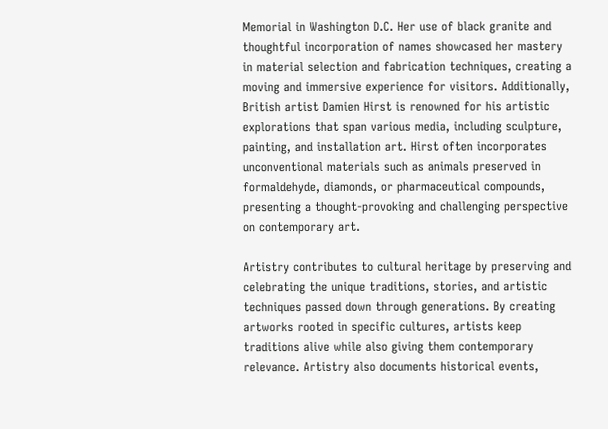Memorial in Washington D.C. Her use of black granite and thoughtful incorporation of names showcased her mastery in material selection and fabrication techniques, creating a moving and immersive experience for visitors. Additionally, British artist Damien Hirst is renowned for his artistic explorations that span various media, including sculpture, painting, and installation art. Hirst often incorporates unconventional materials such as animals preserved in formaldehyde, diamonds, or pharmaceutical compounds, presenting a thought-provoking and challenging perspective on contemporary art.

Artistry contributes to cultural heritage by preserving and celebrating the unique traditions, stories, and artistic techniques passed down through generations. By creating artworks rooted in specific cultures, artists keep traditions alive while also giving them contemporary relevance. Artistry also documents historical events,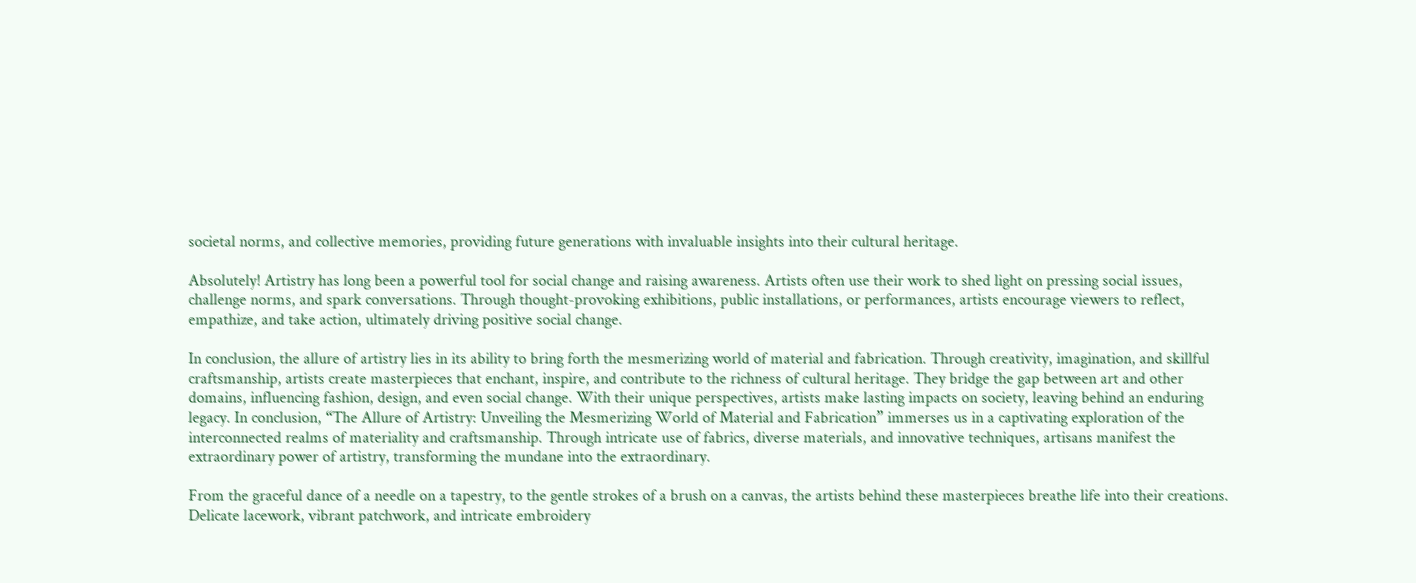societal norms, and collective memories, providing future generations with invaluable insights into their cultural heritage.

Absolutely! Artistry has long been a powerful tool for social change and raising awareness. Artists often use their work to shed light on pressing social issues, challenge norms, and spark conversations. Through thought-provoking exhibitions, public installations, or performances, artists encourage viewers to reflect, empathize, and take action, ultimately driving positive social change.

In conclusion, the allure of artistry lies in its ability to bring forth the mesmerizing world of material and fabrication. Through creativity, imagination, and skillful craftsmanship, artists create masterpieces that enchant, inspire, and contribute to the richness of cultural heritage. They bridge the gap between art and other domains, influencing fashion, design, and even social change. With their unique perspectives, artists make lasting impacts on society, leaving behind an enduring legacy. In conclusion, “The Allure of Artistry: Unveiling the Mesmerizing World of Material and Fabrication” immerses us in a captivating exploration of the interconnected realms of materiality and craftsmanship. Through intricate use of fabrics, diverse materials, and innovative techniques, artisans manifest the extraordinary power of artistry, transforming the mundane into the extraordinary.

From the graceful dance of a needle on a tapestry, to the gentle strokes of a brush on a canvas, the artists behind these masterpieces breathe life into their creations. Delicate lacework, vibrant patchwork, and intricate embroidery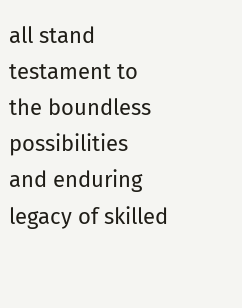all stand testament to the boundless possibilities and enduring legacy of skilled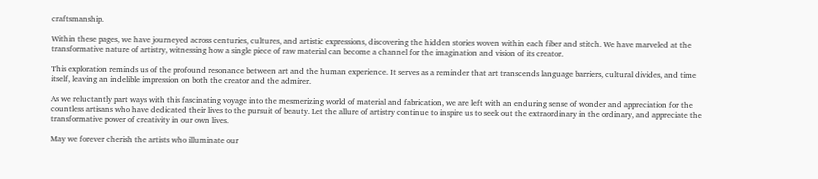craftsmanship.

Within these pages, we have journeyed across centuries, cultures, and artistic expressions, discovering the hidden stories woven within each fiber and stitch. We have marveled at the transformative nature of artistry, witnessing how a single piece of raw material can become a channel for the imagination and vision of its creator.

This exploration reminds us of the profound resonance between art and the human experience. It serves as a reminder that art transcends language barriers, cultural divides, and time itself, leaving an indelible impression on both the creator and the admirer.

As we reluctantly part ways with this fascinating voyage into the mesmerizing world of material and fabrication, we are left with an enduring sense of wonder and appreciation for the countless artisans who have dedicated their lives to the pursuit of beauty. Let the allure of artistry continue to inspire us to seek out the extraordinary in the ordinary, and appreciate the transformative power of creativity in our own lives.

May we forever cherish the artists who illuminate our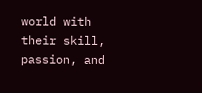world with their skill, passion, and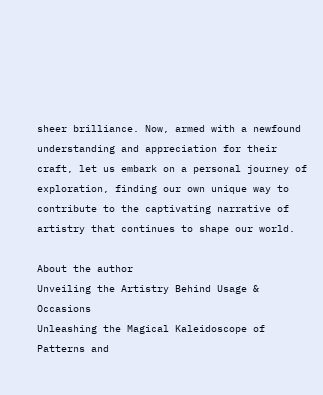sheer brilliance. Now, armed with a newfound understanding and appreciation for their craft, let us embark on a personal journey of exploration, finding our own unique way to contribute to the captivating narrative of artistry that continues to shape our world.

About the author
Unveiling the Artistry Behind Usage & Occasions
Unleashing the Magical Kaleidoscope of Patterns and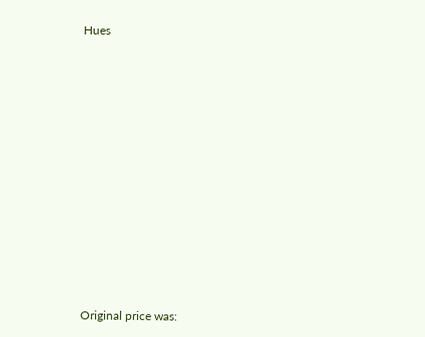Hues













Original price was: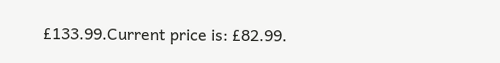£133.99.Current price is: £82.99.